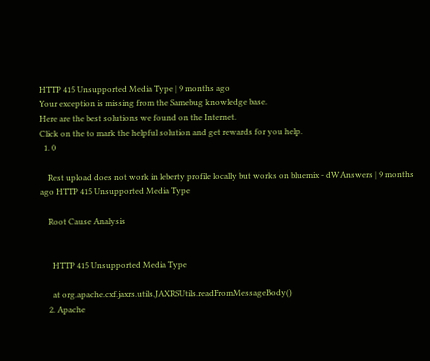HTTP 415 Unsupported Media Type | 9 months ago
Your exception is missing from the Samebug knowledge base.
Here are the best solutions we found on the Internet.
Click on the to mark the helpful solution and get rewards for you help.
  1. 0

    Rest upload does not work in leberty profile locally but works on bluemix - dWAnswers | 9 months ago HTTP 415 Unsupported Media Type

    Root Cause Analysis


      HTTP 415 Unsupported Media Type

      at org.apache.cxf.jaxrs.utils.JAXRSUtils.readFromMessageBody()
    2. Apache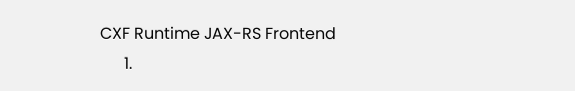CXF Runtime JAX-RS Frontend
      1.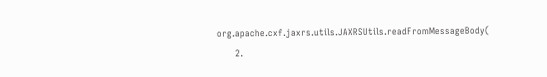org.apache.cxf.jaxrs.utils.JAXRSUtils.readFromMessageBody(
      2.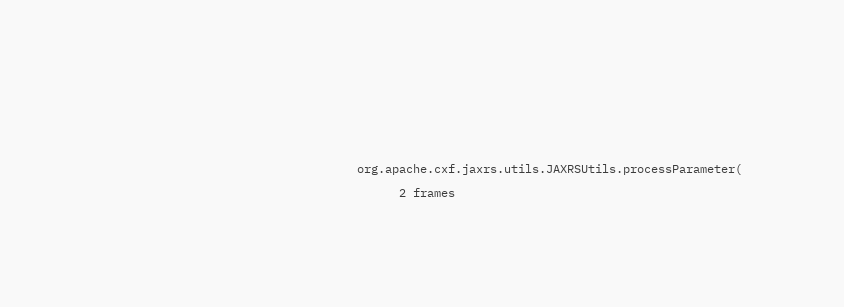org.apache.cxf.jaxrs.utils.JAXRSUtils.processParameter(
      2 frames